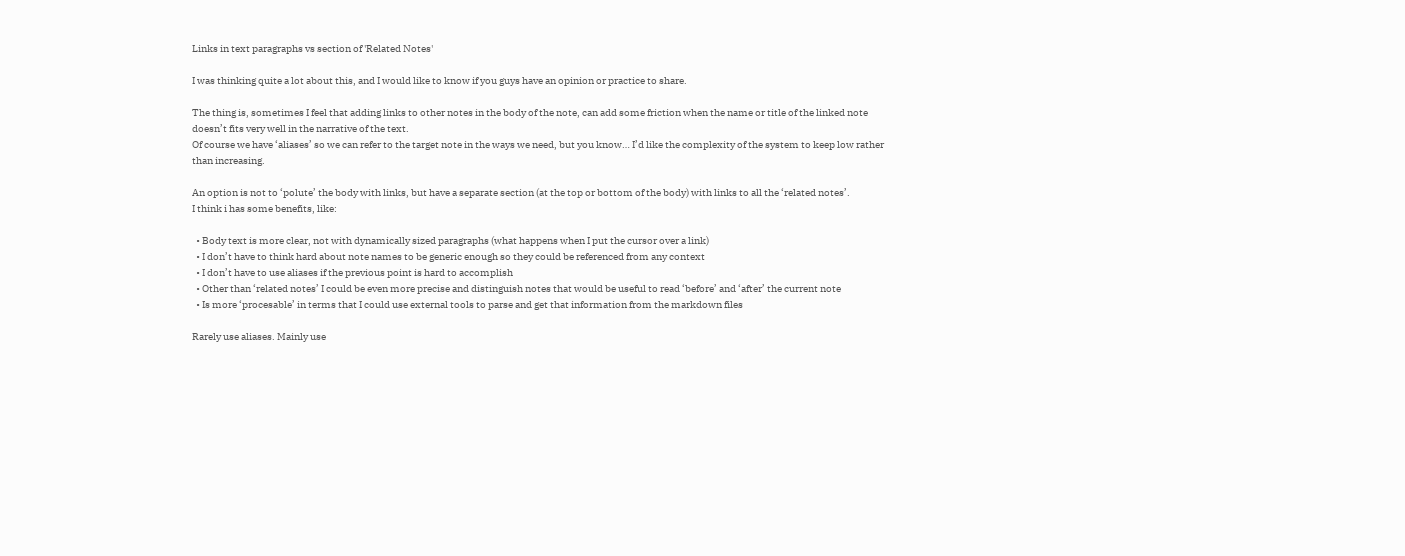Links in text paragraphs vs section of 'Related Notes'

I was thinking quite a lot about this, and I would like to know if you guys have an opinion or practice to share.

The thing is, sometimes I feel that adding links to other notes in the body of the note, can add some friction when the name or title of the linked note doesn’t fits very well in the narrative of the text.
Of course we have ‘aliases’ so we can refer to the target note in the ways we need, but you know… I’d like the complexity of the system to keep low rather than increasing.

An option is not to ‘polute’ the body with links, but have a separate section (at the top or bottom of the body) with links to all the ‘related notes’.
I think i has some benefits, like:

  • Body text is more clear, not with dynamically sized paragraphs (what happens when I put the cursor over a link)
  • I don’t have to think hard about note names to be generic enough so they could be referenced from any context
  • I don’t have to use aliases if the previous point is hard to accomplish
  • Other than ‘related notes’ I could be even more precise and distinguish notes that would be useful to read ‘before’ and ‘after’ the current note
  • Is more ‘procesable’ in terms that I could use external tools to parse and get that information from the markdown files

Rarely use aliases. Mainly use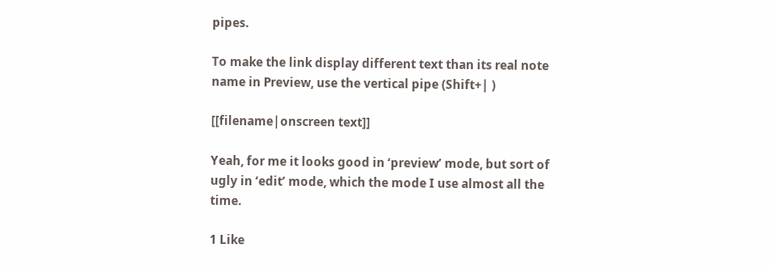pipes.

To make the link display different text than its real note name in Preview, use the vertical pipe (Shift+| )

[[filename|onscreen text]]

Yeah, for me it looks good in ‘preview’ mode, but sort of ugly in ‘edit’ mode, which the mode I use almost all the time.

1 Like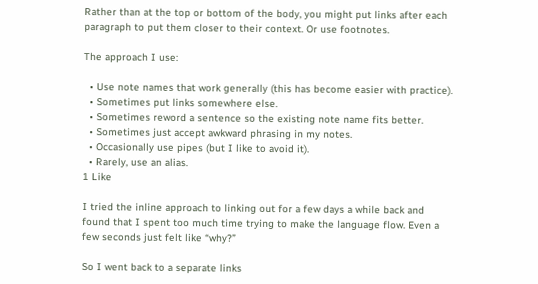Rather than at the top or bottom of the body, you might put links after each paragraph to put them closer to their context. Or use footnotes.

The approach I use:

  • Use note names that work generally (this has become easier with practice).
  • Sometimes put links somewhere else.
  • Sometimes reword a sentence so the existing note name fits better.
  • Sometimes just accept awkward phrasing in my notes.
  • Occasionally use pipes (but I like to avoid it).
  • Rarely, use an alias.
1 Like

I tried the inline approach to linking out for a few days a while back and found that I spent too much time trying to make the language flow. Even a few seconds just felt like “why?”

So I went back to a separate links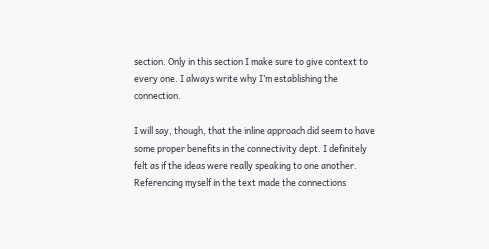section. Only in this section I make sure to give context to every one. I always write why I’m establishing the connection.

I will say, though, that the inline approach did seem to have some proper benefits in the connectivity dept. I definitely felt as if the ideas were really speaking to one another. Referencing myself in the text made the connections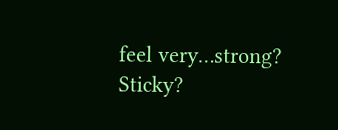feel very…strong? Sticky?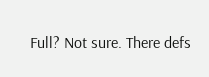Full? Not sure. There defs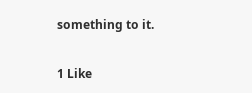something to it.

1 Like